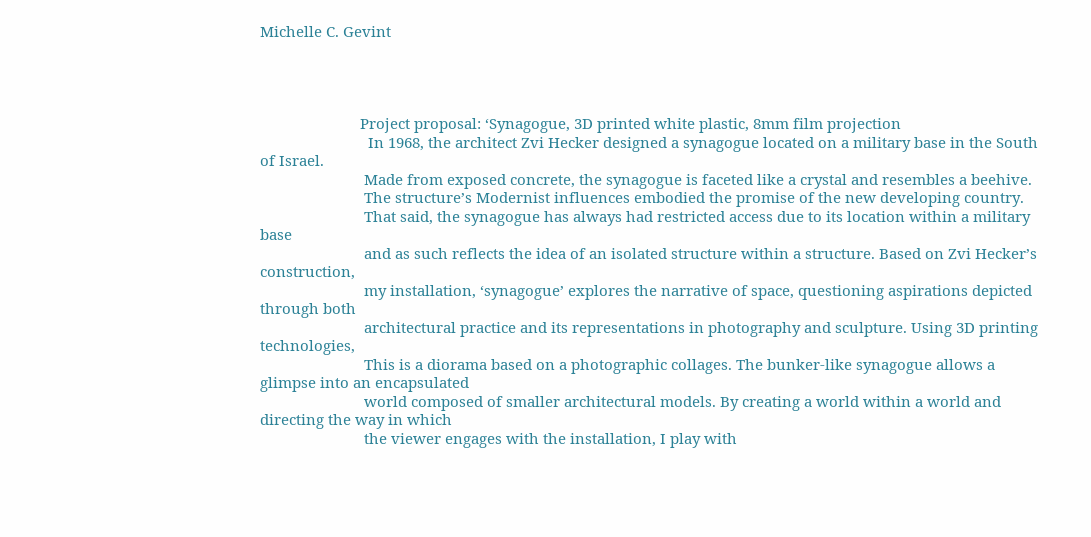Michelle C. Gevint




                         Project proposal: ‘Synagogue, 3D printed white plastic, 8mm film projection
                           In 1968, the architect Zvi Hecker designed a synagogue located on a military base in the South of Israel.
                          Made from exposed concrete, the synagogue is faceted like a crystal and resembles a beehive.
                          The structure’s Modernist influences embodied the promise of the new developing country.
                          That said, the synagogue has always had restricted access due to its location within a military base
                          and as such reflects the idea of an isolated structure within a structure. Based on Zvi Hecker’s construction,
                          my installation, ‘synagogue’ explores the narrative of space, questioning aspirations depicted through both
                          architectural practice and its representations in photography and sculpture. Using 3D printing technologies,
                          This is a diorama based on a photographic collages. The bunker-like synagogue allows a glimpse into an encapsulated
                          world composed of smaller architectural models. By creating a world within a world and directing the way in which
                          the viewer engages with the installation, I play with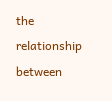the relationship between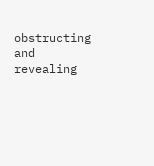obstructing and revealing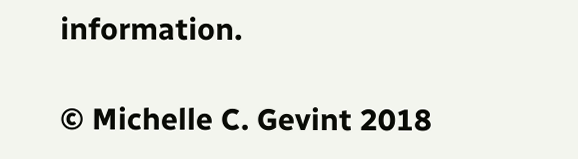information.

© Michelle C. Gevint 2018